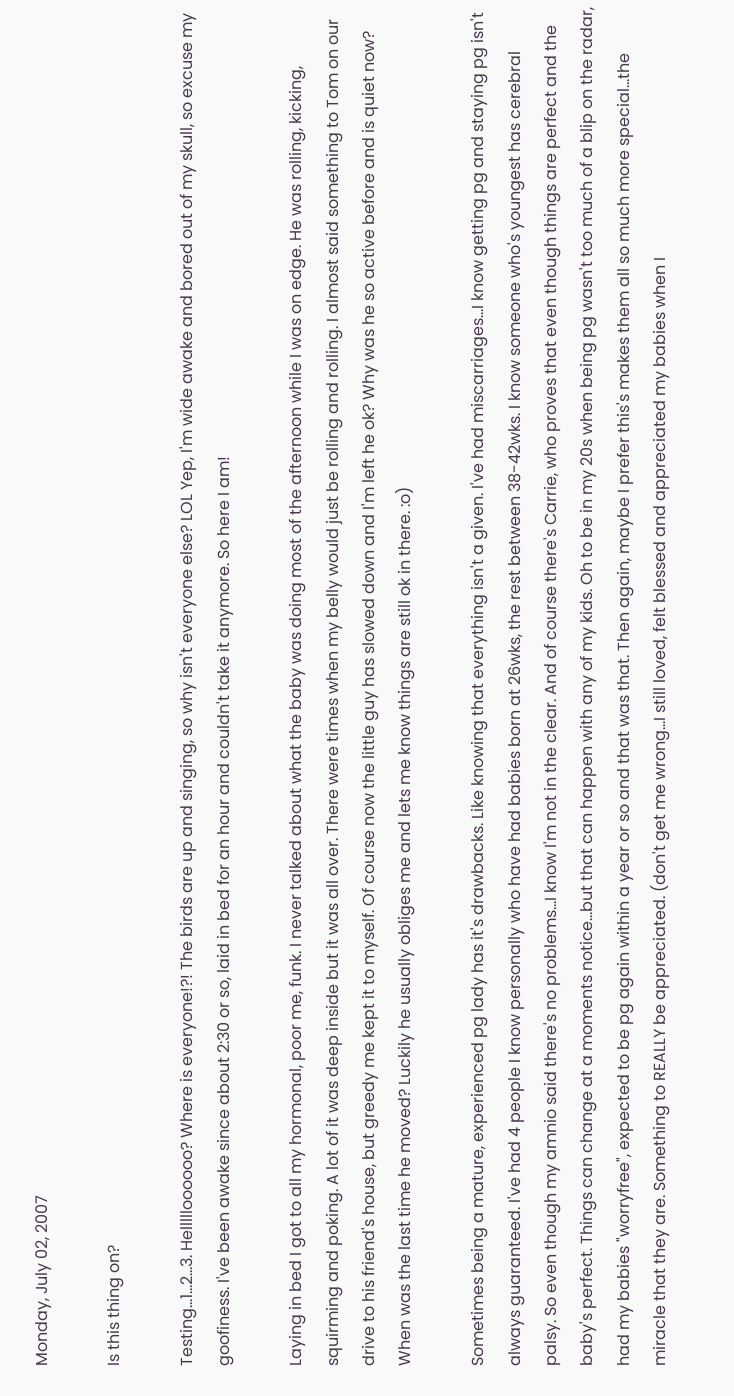Monday, July 02, 2007

Is this thing on?

Testing...1...2...3. Hellllloooooo? Where is everyone!?! The birds are up and singing, so why isn't everyone else? LOL Yep, I'm wide awake and bored out of my skull, so excuse my goofiness. I've been awake since about 2:30 or so, laid in bed for an hour and couldn't take it anymore. So here I am!

Laying in bed I got to all my hormonal, poor me, funk. I never talked about what the baby was doing most of the afternoon while I was on edge. He was rolling, kicking, squirming and poking. A lot of it was deep inside but it was all over. There were times when my belly would just be rolling and rolling. I almost said something to Tom on our drive to his friend's house, but greedy me kept it to myself. Of course now the little guy has slowed down and I'm left he ok? Why was he so active before and is quiet now? When was the last time he moved? Luckily he usually obliges me and lets me know things are still ok in there. :o)

Sometimes being a mature, experienced pg lady has it's drawbacks. Like knowing that everything isn't a given. I've had miscarriages...I know getting pg and staying pg isn't always guaranteed. I've had 4 people I know personally who have had babies born at 26wks, the rest between 38-42wks. I know someone who's youngest has cerebral palsy. So even though my amnio said there's no problems...I know I'm not in the clear. And of course there's Carrie, who proves that even though things are perfect and the baby's perfect. Things can change at a moments notice...but that can happen with any of my kids. Oh to be in my 20s when being pg wasn't too much of a blip on the radar, had my babies "worryfree", expected to be pg again within a year or so and that was that. Then again, maybe I prefer this's makes them all so much more special...the miracle that they are. Something to REALLY be appreciated. (don't get me wrong...I still loved, felt blessed and appreciated my babies when I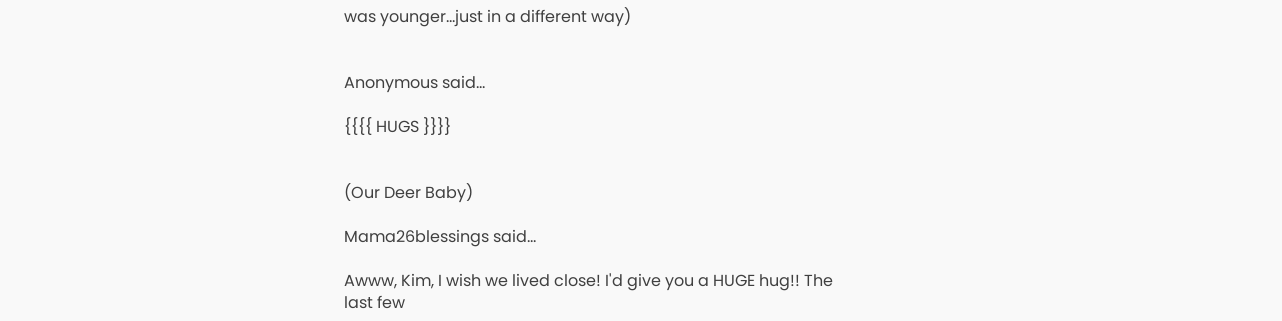was younger...just in a different way)


Anonymous said...

{{{{ HUGS }}}}


(Our Deer Baby)

Mama26blessings said...

Awww, Kim, I wish we lived close! I'd give you a HUGE hug!! The last few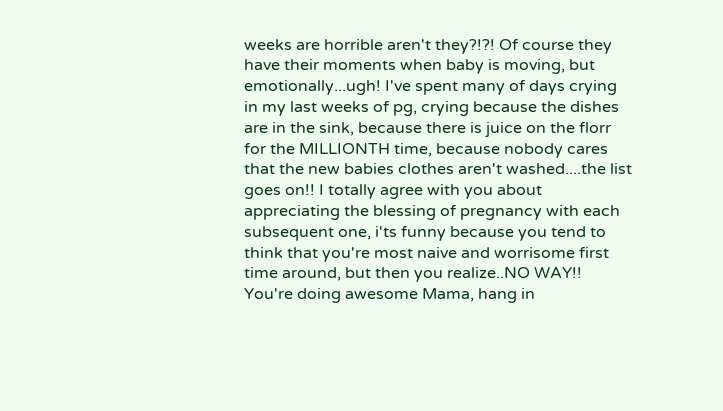weeks are horrible aren't they?!?! Of course they have their moments when baby is moving, but emotionally...ugh! I've spent many of days crying in my last weeks of pg, crying because the dishes are in the sink, because there is juice on the florr for the MILLIONTH time, because nobody cares that the new babies clothes aren't washed....the list goes on!! I totally agree with you about appreciating the blessing of pregnancy with each subsequent one, i'ts funny because you tend to think that you're most naive and worrisome first time around, but then you realize..NO WAY!! You're doing awesome Mama, hang in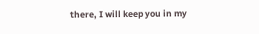there, I will keep you in my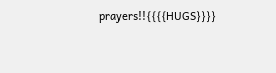prayers!!{{{{HUGS}}}}